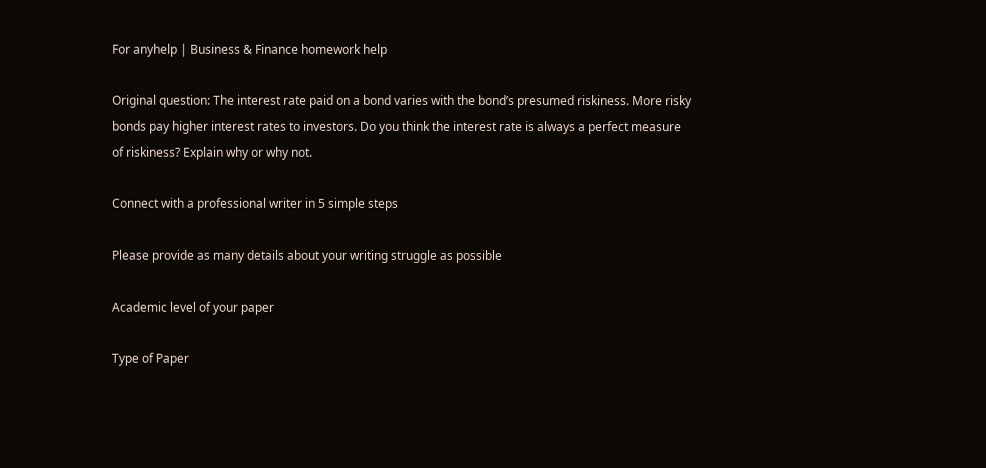For anyhelp | Business & Finance homework help

Original question: The interest rate paid on a bond varies with the bond’s presumed riskiness. More risky bonds pay higher interest rates to investors. Do you think the interest rate is always a perfect measure of riskiness? Explain why or why not.

Connect with a professional writer in 5 simple steps

Please provide as many details about your writing struggle as possible

Academic level of your paper

Type of Paper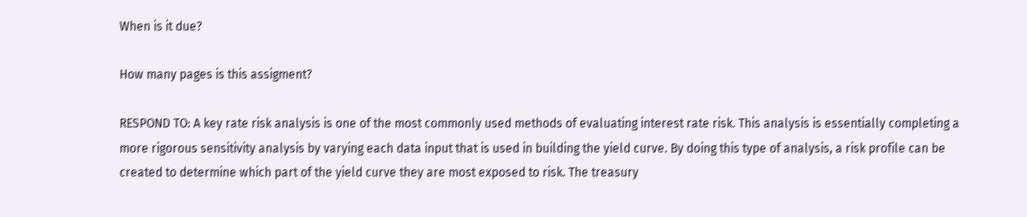When is it due?

How many pages is this assigment?

RESPOND TO: A key rate risk analysis is one of the most commonly used methods of evaluating interest rate risk. This analysis is essentially completing a more rigorous sensitivity analysis by varying each data input that is used in building the yield curve. By doing this type of analysis, a risk profile can be created to determine which part of the yield curve they are most exposed to risk. The treasury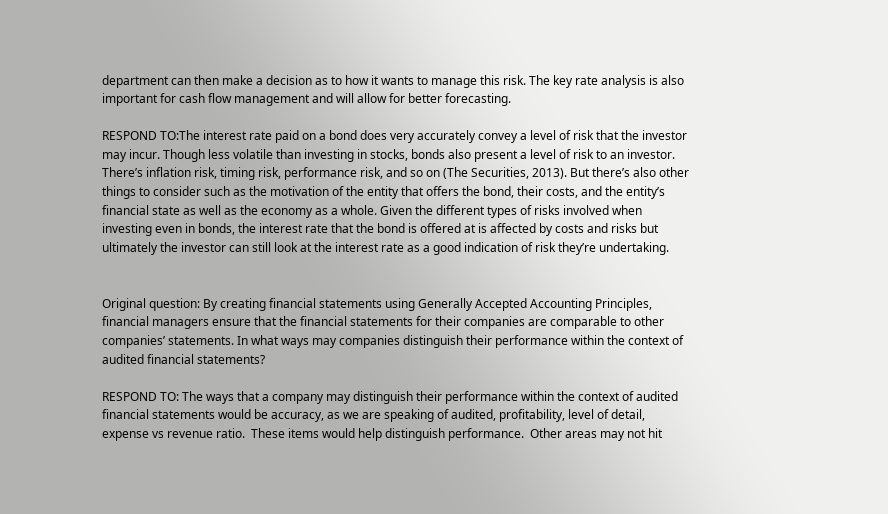department can then make a decision as to how it wants to manage this risk. The key rate analysis is also important for cash flow management and will allow for better forecasting.

RESPOND TO:The interest rate paid on a bond does very accurately convey a level of risk that the investor may incur. Though less volatile than investing in stocks, bonds also present a level of risk to an investor. There’s inflation risk, timing risk, performance risk, and so on (The Securities, 2013). But there’s also other things to consider such as the motivation of the entity that offers the bond, their costs, and the entity’s financial state as well as the economy as a whole. Given the different types of risks involved when investing even in bonds, the interest rate that the bond is offered at is affected by costs and risks but ultimately the investor can still look at the interest rate as a good indication of risk they’re undertaking.


Original question: By creating financial statements using Generally Accepted Accounting Principles, financial managers ensure that the financial statements for their companies are comparable to other companies’ statements. In what ways may companies distinguish their performance within the context of audited financial statements?

RESPOND TO: The ways that a company may distinguish their performance within the context of audited financial statements would be accuracy, as we are speaking of audited, profitability, level of detail, expense vs revenue ratio.  These items would help distinguish performance.  Other areas may not hit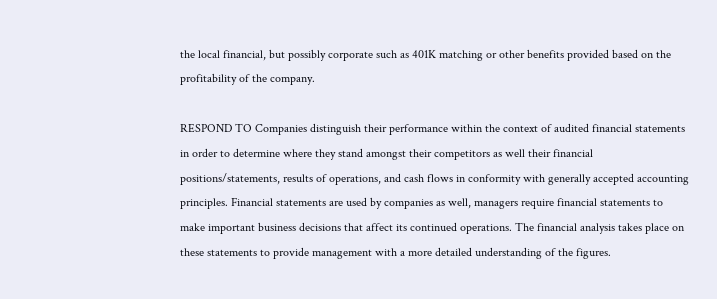the local financial, but possibly corporate such as 401K matching or other benefits provided based on the profitability of the company.

RESPOND TO Companies distinguish their performance within the context of audited financial statements in order to determine where they stand amongst their competitors as well their financial positions/statements, results of operations, and cash flows in conformity with generally accepted accounting principles. Financial statements are used by companies as well, managers require financial statements to make important business decisions that affect its continued operations. The financial analysis takes place on these statements to provide management with a more detailed understanding of the figures.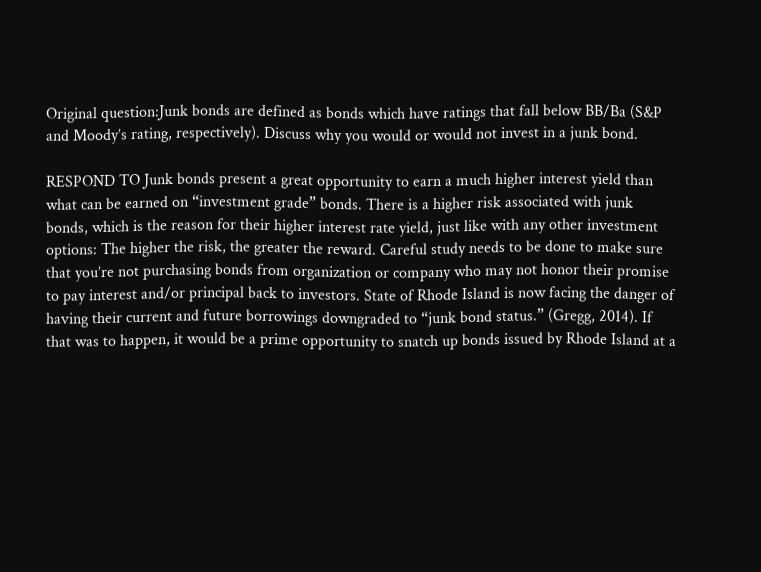Original question:Junk bonds are defined as bonds which have ratings that fall below BB/Ba (S&P and Moody’s rating, respectively). Discuss why you would or would not invest in a junk bond.

RESPOND TO Junk bonds present a great opportunity to earn a much higher interest yield than what can be earned on “investment grade” bonds. There is a higher risk associated with junk bonds, which is the reason for their higher interest rate yield, just like with any other investment options: The higher the risk, the greater the reward. Careful study needs to be done to make sure that you’re not purchasing bonds from organization or company who may not honor their promise to pay interest and/or principal back to investors. State of Rhode Island is now facing the danger of having their current and future borrowings downgraded to “junk bond status.” (Gregg, 2014). If that was to happen, it would be a prime opportunity to snatch up bonds issued by Rhode Island at a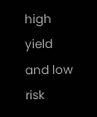high yield and low risk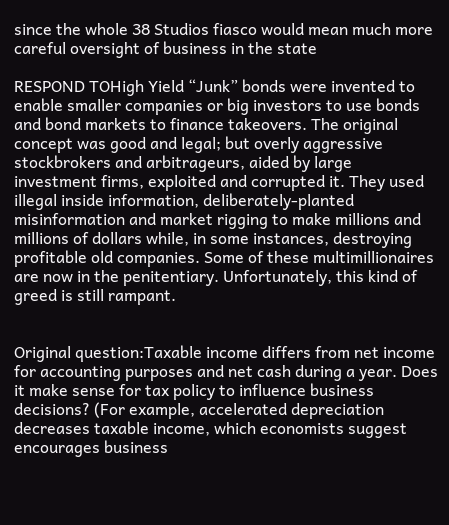since the whole 38 Studios fiasco would mean much more careful oversight of business in the state

RESPOND TOHigh Yield “Junk” bonds were invented to enable smaller companies or big investors to use bonds and bond markets to finance takeovers. The original concept was good and legal; but overly aggressive stockbrokers and arbitrageurs, aided by large investment firms, exploited and corrupted it. They used illegal inside information, deliberately-planted misinformation and market rigging to make millions and millions of dollars while, in some instances, destroying profitable old companies. Some of these multimillionaires are now in the penitentiary. Unfortunately, this kind of greed is still rampant.


Original question:Taxable income differs from net income for accounting purposes and net cash during a year. Does it make sense for tax policy to influence business decisions? (For example, accelerated depreciation decreases taxable income, which economists suggest encourages business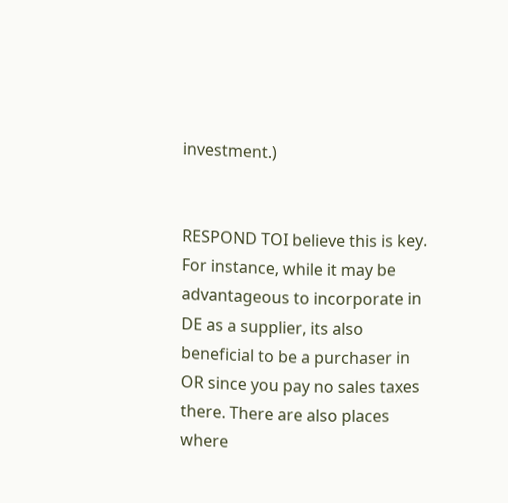investment.)


RESPOND TOI believe this is key. For instance, while it may be advantageous to incorporate in DE as a supplier, its also beneficial to be a purchaser in OR since you pay no sales taxes there. There are also places where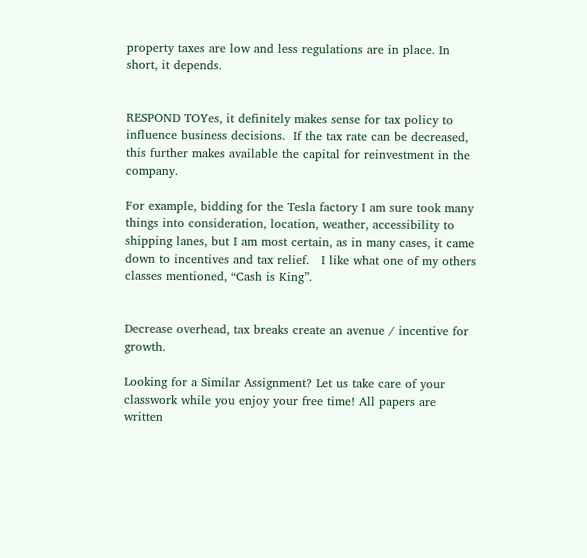property taxes are low and less regulations are in place. In short, it depends.


RESPOND TOYes, it definitely makes sense for tax policy to influence business decisions.  If the tax rate can be decreased, this further makes available the capital for reinvestment in the company.

For example, bidding for the Tesla factory I am sure took many things into consideration, location, weather, accessibility to shipping lanes, but I am most certain, as in many cases, it came down to incentives and tax relief.   I like what one of my others classes mentioned, “Cash is King”.


Decrease overhead, tax breaks create an avenue / incentive for growth.

Looking for a Similar Assignment? Let us take care of your classwork while you enjoy your free time! All papers are written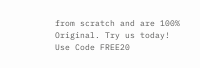from scratch and are 100% Original. Try us today! Use Code FREE20